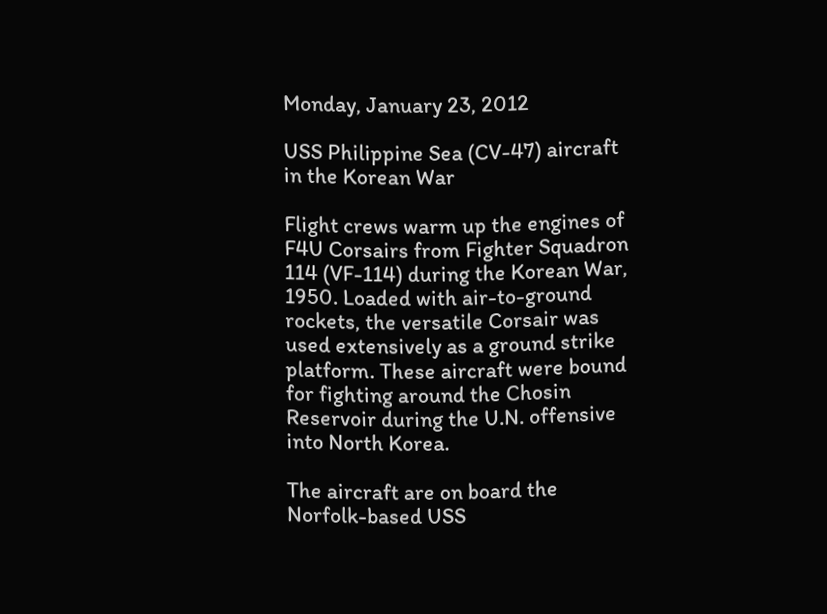Monday, January 23, 2012

USS Philippine Sea (CV-47) aircraft in the Korean War

Flight crews warm up the engines of F4U Corsairs from Fighter Squadron 114 (VF-114) during the Korean War, 1950. Loaded with air-to-ground rockets, the versatile Corsair was used extensively as a ground strike platform. These aircraft were bound for fighting around the Chosin Reservoir during the U.N. offensive into North Korea.

The aircraft are on board the Norfolk-based USS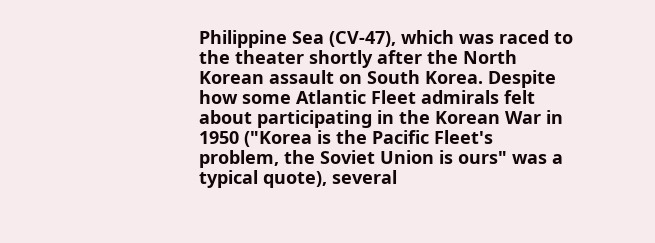Philippine Sea (CV-47), which was raced to the theater shortly after the North Korean assault on South Korea. Despite how some Atlantic Fleet admirals felt about participating in the Korean War in 1950 ("Korea is the Pacific Fleet's problem, the Soviet Union is ours" was a typical quote), several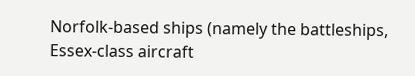Norfolk-based ships (namely the battleships, Essex-class aircraft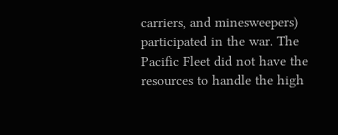carriers, and minesweepers) participated in the war. The Pacific Fleet did not have the resources to handle the high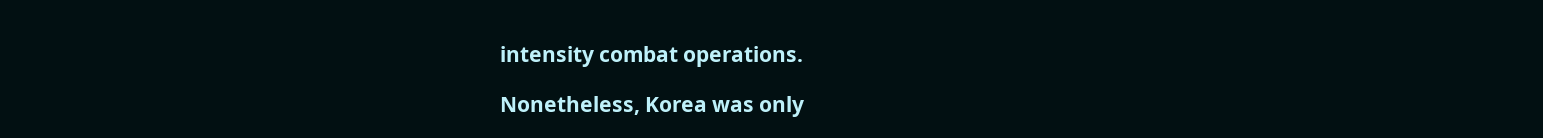intensity combat operations.

Nonetheless, Korea was only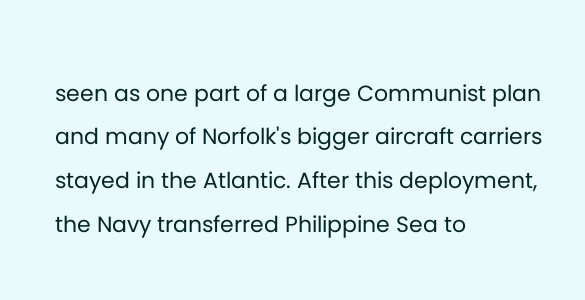seen as one part of a large Communist plan and many of Norfolk's bigger aircraft carriers stayed in the Atlantic. After this deployment, the Navy transferred Philippine Sea to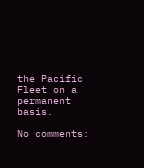the Pacific Fleet on a permanent basis.

No comments: